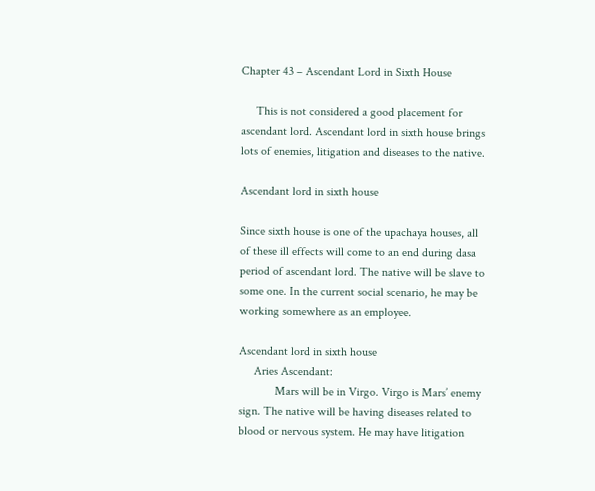Chapter 43 – Ascendant Lord in Sixth House

     This is not considered a good placement for ascendant lord. Ascendant lord in sixth house brings lots of enemies, litigation and diseases to the native.

Ascendant lord in sixth house

Since sixth house is one of the upachaya houses, all of these ill effects will come to an end during dasa period of ascendant lord. The native will be slave to some one. In the current social scenario, he may be working somewhere as an employee.

Ascendant lord in sixth house
     Aries Ascendant:
            Mars will be in Virgo. Virgo is Mars’ enemy sign. The native will be having diseases related to blood or nervous system. He may have litigation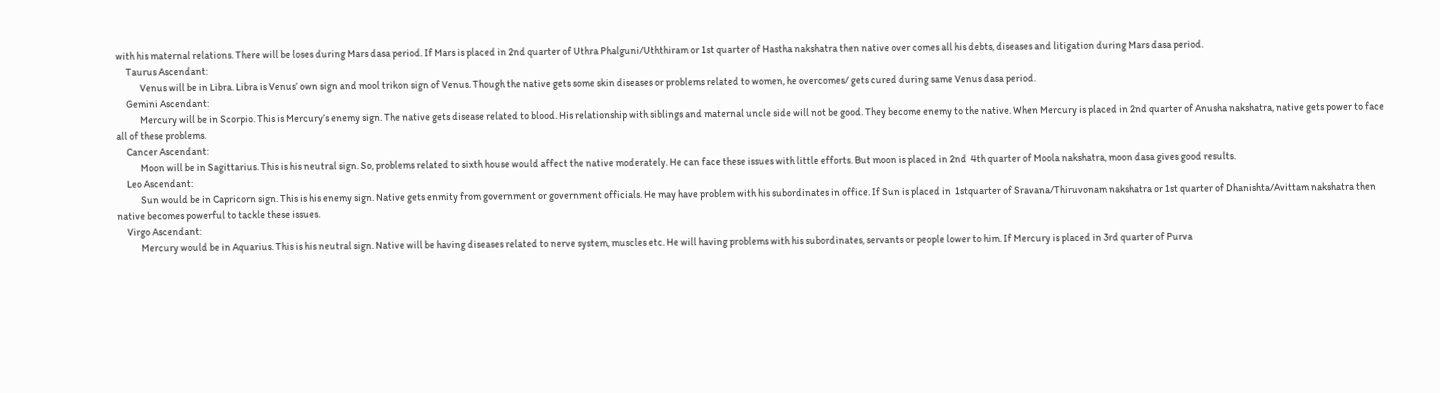with his maternal relations. There will be loses during Mars dasa period. If Mars is placed in 2nd quarter of Uthra Phalguni/Uththiram or 1st quarter of Hastha nakshatra then native over comes all his debts, diseases and litigation during Mars dasa period.
     Taurus Ascendant:
            Venus will be in Libra. Libra is Venus’ own sign and mool trikon sign of Venus. Though the native gets some skin diseases or problems related to women, he overcomes/ gets cured during same Venus dasa period.
     Gemini Ascendant:
            Mercury will be in Scorpio. This is Mercury’s enemy sign. The native gets disease related to blood. His relationship with siblings and maternal uncle side will not be good. They become enemy to the native. When Mercury is placed in 2nd quarter of Anusha nakshatra, native gets power to face all of these problems.
     Cancer Ascendant:
            Moon will be in Sagittarius. This is his neutral sign. So, problems related to sixth house would affect the native moderately. He can face these issues with little efforts. But moon is placed in 2nd  4th quarter of Moola nakshatra, moon dasa gives good results.
     Leo Ascendant:
            Sun would be in Capricorn sign. This is his enemy sign. Native gets enmity from government or government officials. He may have problem with his subordinates in office. If Sun is placed in  1stquarter of Sravana/Thiruvonam nakshatra or 1st quarter of Dhanishta/Avittam nakshatra then native becomes powerful to tackle these issues.
     Virgo Ascendant:
            Mercury would be in Aquarius. This is his neutral sign. Native will be having diseases related to nerve system, muscles etc. He will having problems with his subordinates, servants or people lower to him. If Mercury is placed in 3rd quarter of Purva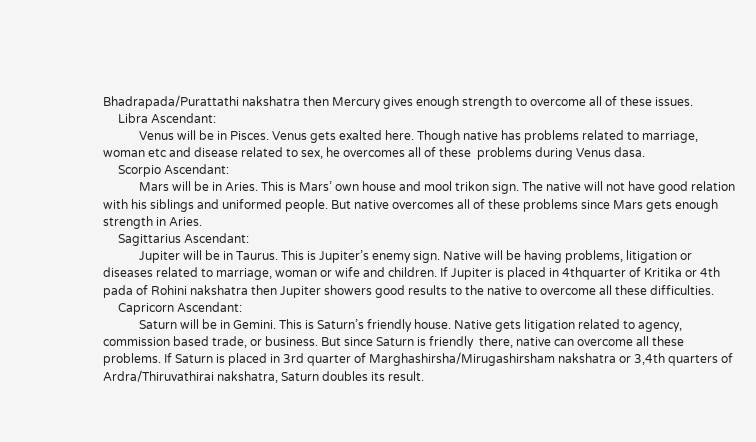Bhadrapada/Purattathi nakshatra then Mercury gives enough strength to overcome all of these issues.
     Libra Ascendant:
            Venus will be in Pisces. Venus gets exalted here. Though native has problems related to marriage, woman etc and disease related to sex, he overcomes all of these  problems during Venus dasa.
     Scorpio Ascendant:
            Mars will be in Aries. This is Mars’ own house and mool trikon sign. The native will not have good relation with his siblings and uniformed people. But native overcomes all of these problems since Mars gets enough strength in Aries.
     Sagittarius Ascendant:
            Jupiter will be in Taurus. This is Jupiter’s enemy sign. Native will be having problems, litigation or diseases related to marriage, woman or wife and children. If Jupiter is placed in 4thquarter of Kritika or 4th pada of Rohini nakshatra then Jupiter showers good results to the native to overcome all these difficulties.
     Capricorn Ascendant:
            Saturn will be in Gemini. This is Saturn’s friendly house. Native gets litigation related to agency, commission based trade, or business. But since Saturn is friendly  there, native can overcome all these problems. If Saturn is placed in 3rd quarter of Marghashirsha/Mirugashirsham nakshatra or 3,4th quarters of Ardra/Thiruvathirai nakshatra, Saturn doubles its result.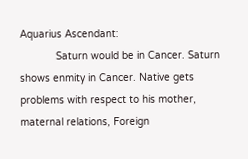Aquarius Ascendant:
            Saturn would be in Cancer. Saturn shows enmity in Cancer. Native gets problems with respect to his mother, maternal relations, Foreign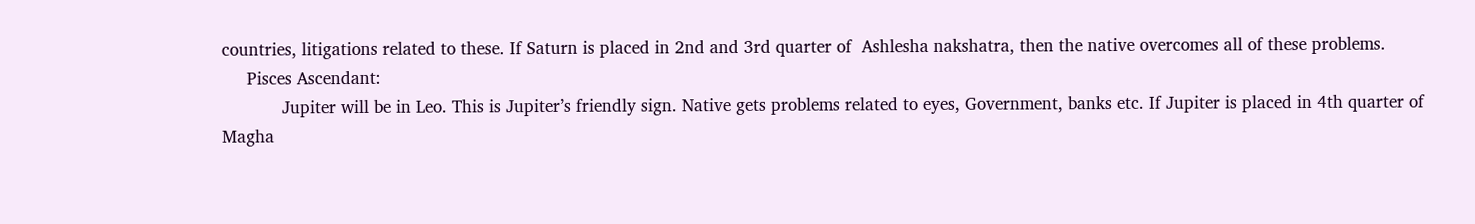countries, litigations related to these. If Saturn is placed in 2nd and 3rd quarter of  Ashlesha nakshatra, then the native overcomes all of these problems.
     Pisces Ascendant:
            Jupiter will be in Leo. This is Jupiter’s friendly sign. Native gets problems related to eyes, Government, banks etc. If Jupiter is placed in 4th quarter of Magha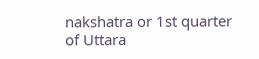nakshatra or 1st quarter of Uttara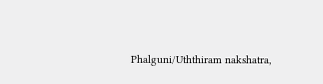Phalguni/Uththiram nakshatra,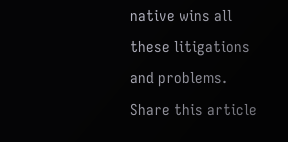native wins all these litigations and problems.
Share this article